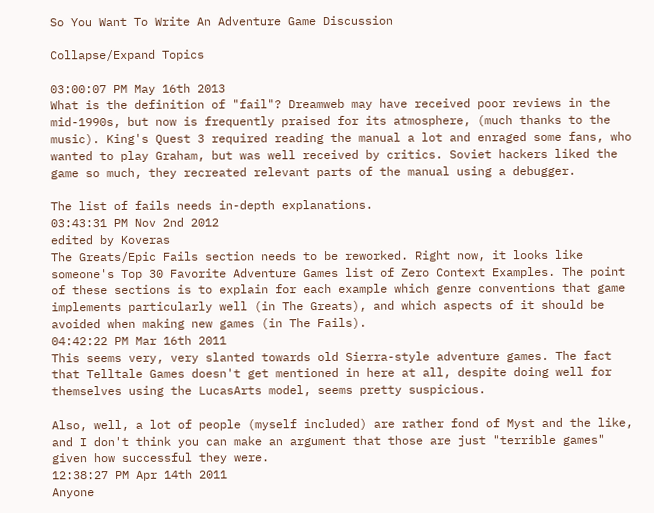So You Want To Write An Adventure Game Discussion

Collapse/Expand Topics

03:00:07 PM May 16th 2013
What is the definition of "fail"? Dreamweb may have received poor reviews in the mid-1990s, but now is frequently praised for its atmosphere, (much thanks to the music). King's Quest 3 required reading the manual a lot and enraged some fans, who wanted to play Graham, but was well received by critics. Soviet hackers liked the game so much, they recreated relevant parts of the manual using a debugger.

The list of fails needs in-depth explanations.
03:43:31 PM Nov 2nd 2012
edited by Koveras
The Greats/Epic Fails section needs to be reworked. Right now, it looks like someone's Top 30 Favorite Adventure Games list of Zero Context Examples. The point of these sections is to explain for each example which genre conventions that game implements particularly well (in The Greats), and which aspects of it should be avoided when making new games (in The Fails).
04:42:22 PM Mar 16th 2011
This seems very, very slanted towards old Sierra-style adventure games. The fact that Telltale Games doesn't get mentioned in here at all, despite doing well for themselves using the LucasArts model, seems pretty suspicious.

Also, well, a lot of people (myself included) are rather fond of Myst and the like, and I don't think you can make an argument that those are just "terrible games" given how successful they were.
12:38:27 PM Apr 14th 2011
Anyone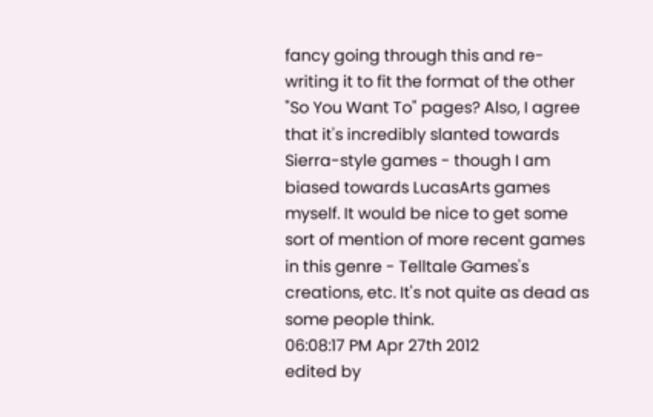fancy going through this and re-writing it to fit the format of the other "So You Want To" pages? Also, I agree that it's incredibly slanted towards Sierra-style games - though I am biased towards LucasArts games myself. It would be nice to get some sort of mention of more recent games in this genre - Telltale Games's creations, etc. It's not quite as dead as some people think.
06:08:17 PM Apr 27th 2012
edited by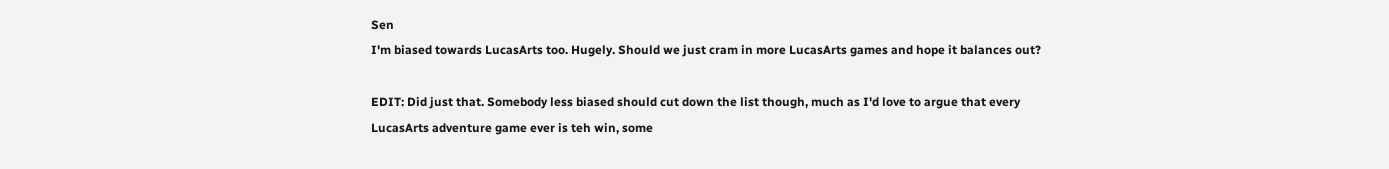Sen
I'm biased towards LucasArts too. Hugely. Should we just cram in more LucasArts games and hope it balances out?

EDIT: Did just that. Somebody less biased should cut down the list though, much as I'd love to argue that every LucasArts adventure game ever is teh win, some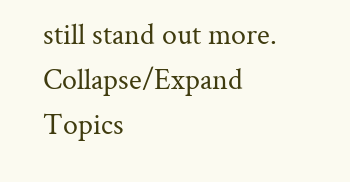still stand out more.
Collapse/Expand Topics